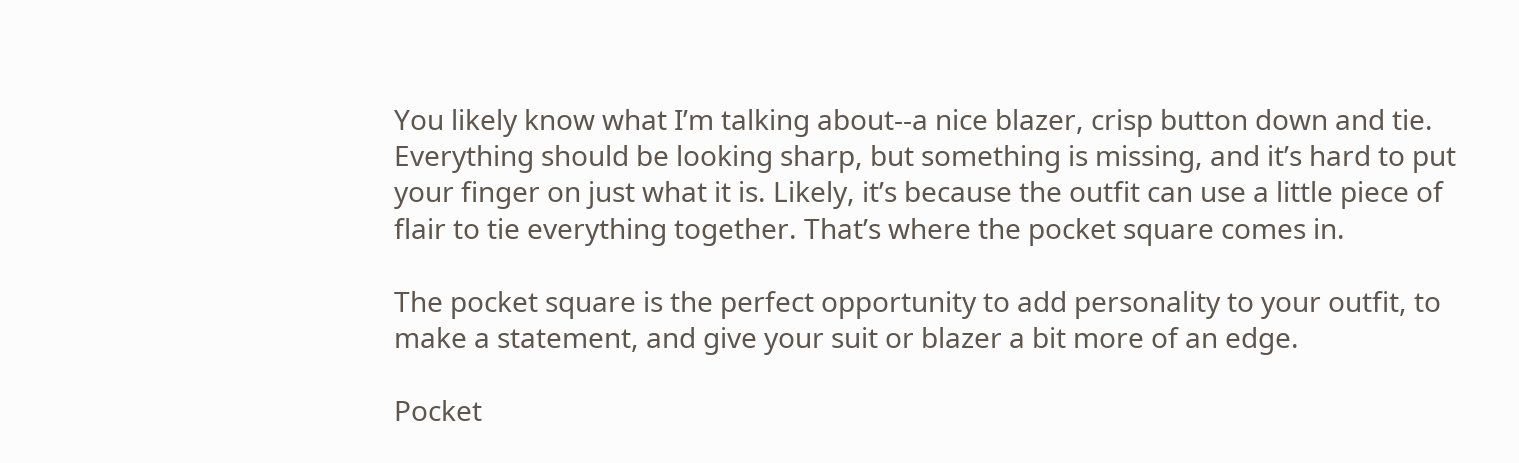You likely know what I’m talking about--a nice blazer, crisp button down and tie. Everything should be looking sharp, but something is missing, and it’s hard to put your finger on just what it is. Likely, it’s because the outfit can use a little piece of flair to tie everything together. That’s where the pocket square comes in.

The pocket square is the perfect opportunity to add personality to your outfit, to make a statement, and give your suit or blazer a bit more of an edge.

Pocket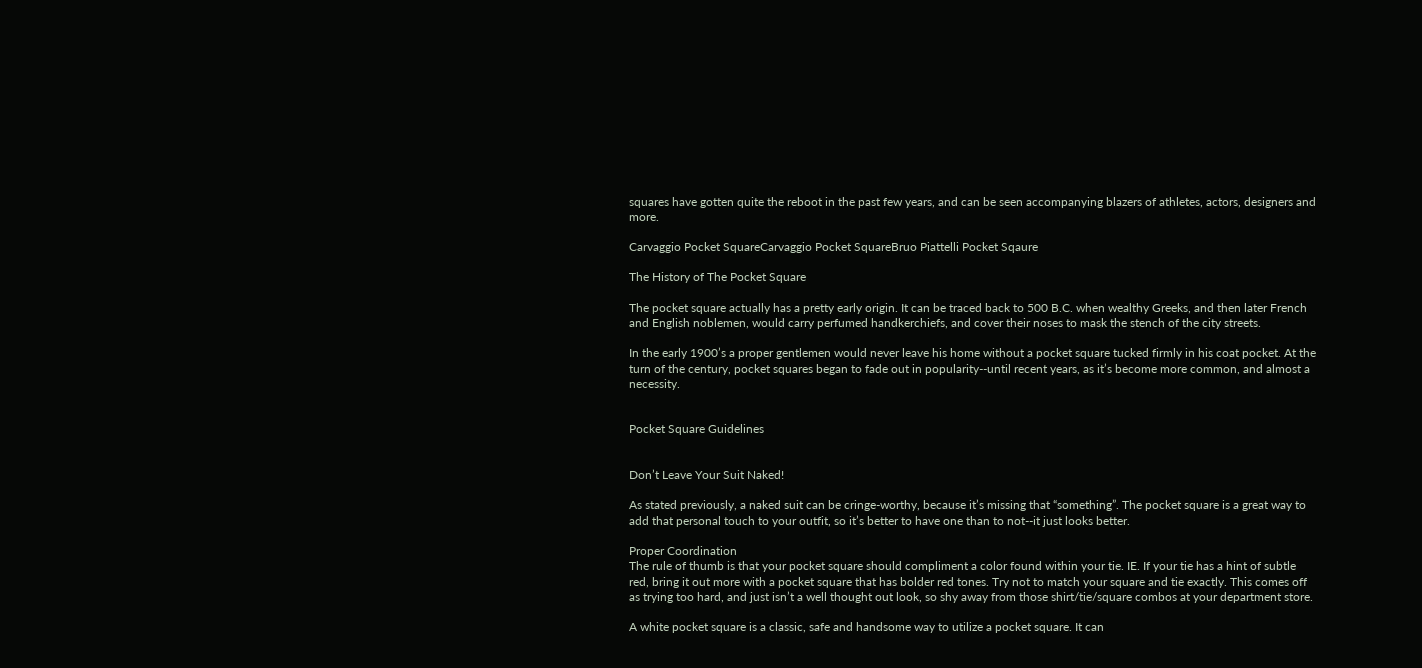squares have gotten quite the reboot in the past few years, and can be seen accompanying blazers of athletes, actors, designers and more.

Carvaggio Pocket SquareCarvaggio Pocket SquareBruo Piattelli Pocket Sqaure

The History of The Pocket Square

The pocket square actually has a pretty early origin. It can be traced back to 500 B.C. when wealthy Greeks, and then later French and English noblemen, would carry perfumed handkerchiefs, and cover their noses to mask the stench of the city streets.

In the early 1900’s a proper gentlemen would never leave his home without a pocket square tucked firmly in his coat pocket. At the turn of the century, pocket squares began to fade out in popularity--until recent years, as it’s become more common, and almost a necessity.


Pocket Square Guidelines


Don’t Leave Your Suit Naked!

As stated previously, a naked suit can be cringe-worthy, because it’s missing that “something”. The pocket square is a great way to add that personal touch to your outfit, so it’s better to have one than to not--it just looks better.

Proper Coordination
The rule of thumb is that your pocket square should compliment a color found within your tie. IE. If your tie has a hint of subtle red, bring it out more with a pocket square that has bolder red tones. Try not to match your square and tie exactly. This comes off as trying too hard, and just isn’t a well thought out look, so shy away from those shirt/tie/square combos at your department store.

A white pocket square is a classic, safe and handsome way to utilize a pocket square. It can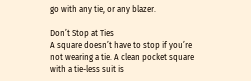go with any tie, or any blazer.

Don’t Stop at Ties
A square doesn’t have to stop if you’re not wearing a tie. A clean pocket square with a tie-less suit is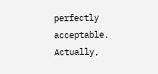perfectly acceptable. Actually,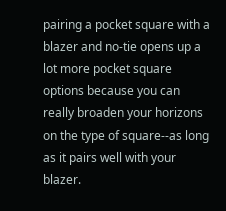pairing a pocket square with a blazer and no-tie opens up a lot more pocket square options because you can really broaden your horizons on the type of square--as long as it pairs well with your blazer.